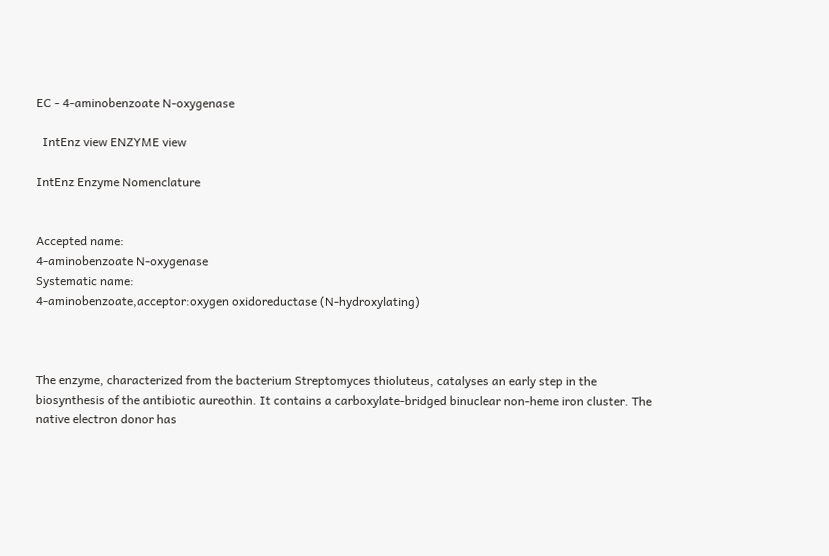EC - 4-aminobenzoate N-oxygenase

  IntEnz view ENZYME view

IntEnz Enzyme Nomenclature


Accepted name:
4-aminobenzoate N-oxygenase
Systematic name:
4-aminobenzoate,acceptor:oxygen oxidoreductase (N-hydroxylating)



The enzyme, characterized from the bacterium Streptomyces thioluteus, catalyses an early step in the biosynthesis of the antibiotic aureothin. It contains a carboxylate-bridged binuclear non-heme iron cluster. The native electron donor has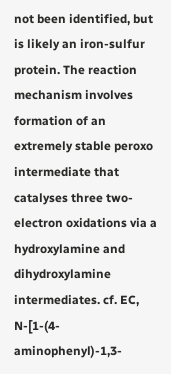not been identified, but is likely an iron-sulfur protein. The reaction mechanism involves formation of an extremely stable peroxo intermediate that catalyses three two-electron oxidations via a hydroxylamine and dihydroxylamine intermediates. cf. EC, N-[1-(4-aminophenyl)-1,3-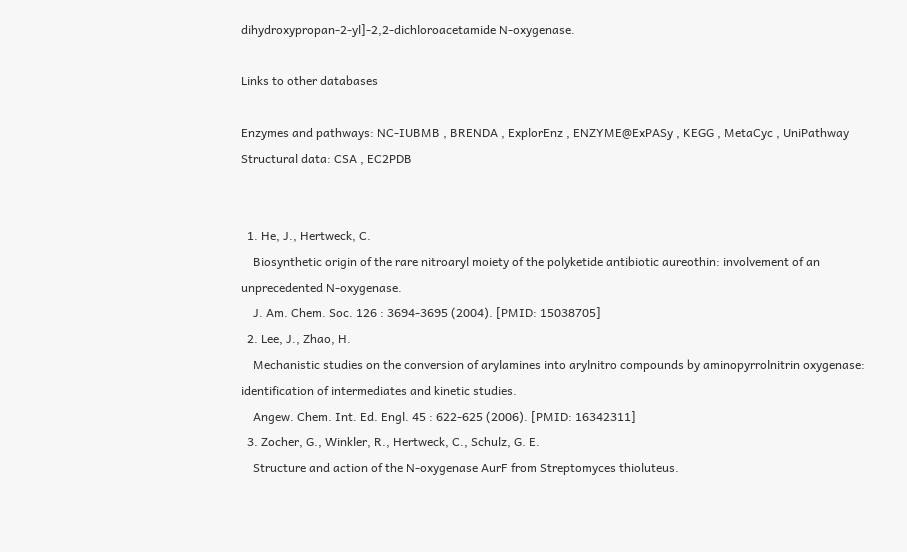dihydroxypropan-2-yl]-2,2-dichloroacetamide N-oxygenase.

Links to other databases

Enzymes and pathways: NC-IUBMB , BRENDA , ExplorEnz , ENZYME@ExPASy , KEGG , MetaCyc , UniPathway
Structural data: CSA , EC2PDB


  1. He, J., Hertweck, C.
    Biosynthetic origin of the rare nitroaryl moiety of the polyketide antibiotic aureothin: involvement of an unprecedented N-oxygenase.
    J. Am. Chem. Soc. 126 : 3694-3695 (2004). [PMID: 15038705]
  2. Lee, J., Zhao, H.
    Mechanistic studies on the conversion of arylamines into arylnitro compounds by aminopyrrolnitrin oxygenase: identification of intermediates and kinetic studies.
    Angew. Chem. Int. Ed. Engl. 45 : 622-625 (2006). [PMID: 16342311]
  3. Zocher, G., Winkler, R., Hertweck, C., Schulz, G. E.
    Structure and action of the N-oxygenase AurF from Streptomyces thioluteus.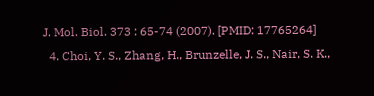J. Mol. Biol. 373 : 65-74 (2007). [PMID: 17765264]
  4. Choi, Y. S., Zhang, H., Brunzelle, J. S., Nair, S. K.,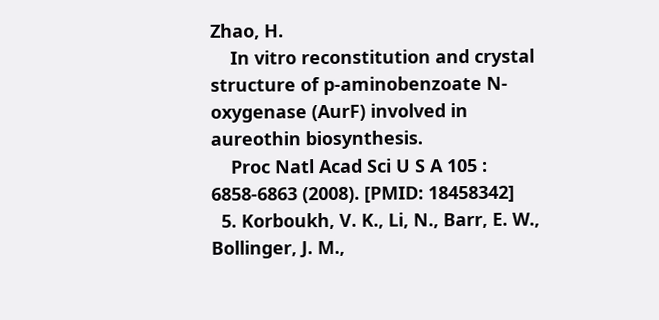Zhao, H.
    In vitro reconstitution and crystal structure of p-aminobenzoate N-oxygenase (AurF) involved in aureothin biosynthesis.
    Proc Natl Acad Sci U S A 105 : 6858-6863 (2008). [PMID: 18458342]
  5. Korboukh, V. K., Li, N., Barr, E. W., Bollinger, J. M.,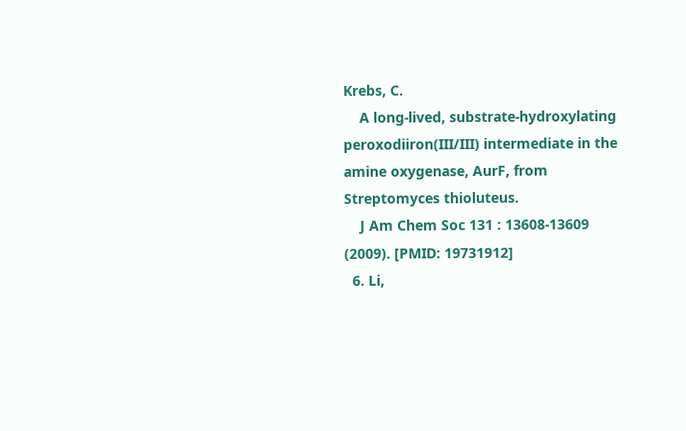Krebs, C.
    A long-lived, substrate-hydroxylating peroxodiiron(III/III) intermediate in the amine oxygenase, AurF, from Streptomyces thioluteus.
    J Am Chem Soc 131 : 13608-13609 (2009). [PMID: 19731912]
  6. Li,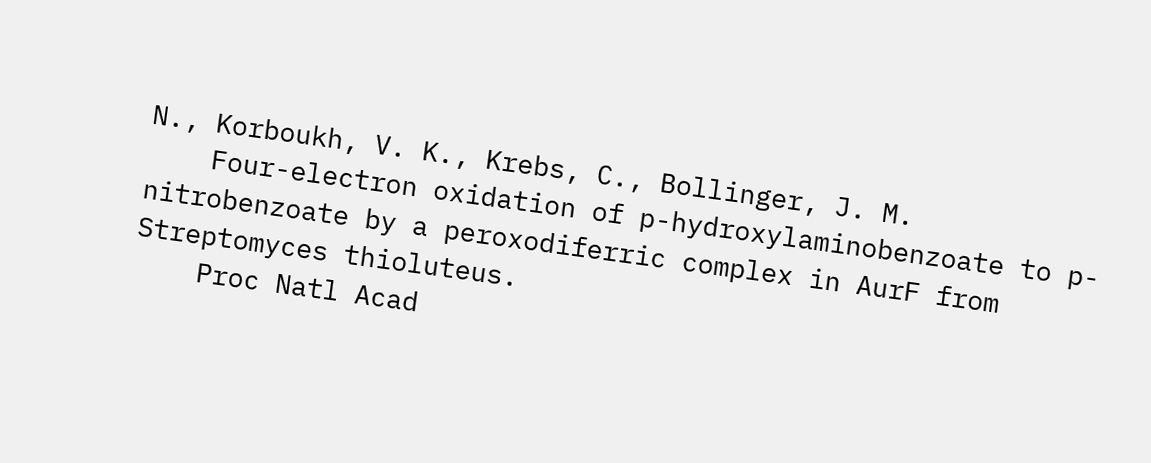N., Korboukh, V. K., Krebs, C., Bollinger, J. M.
    Four-electron oxidation of p-hydroxylaminobenzoate to p-nitrobenzoate by a peroxodiferric complex in AurF from Streptomyces thioluteus.
    Proc Natl Acad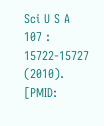Sci U S A 107 : 15722-15727 (2010). [PMID: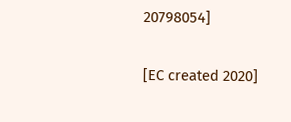20798054]

[EC created 2020]